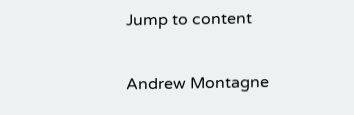Jump to content

Andrew Montagne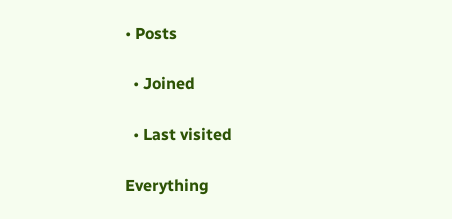• Posts

  • Joined

  • Last visited

Everything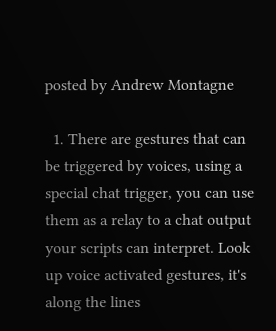posted by Andrew Montagne

  1. There are gestures that can be triggered by voices, using a special chat trigger, you can use them as a relay to a chat output your scripts can interpret. Look up voice activated gestures, it's along the lines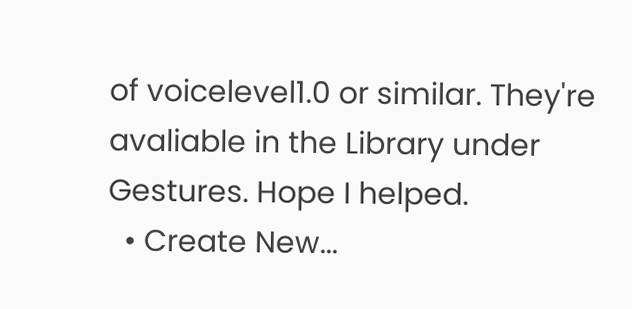of voicelevel1.0 or similar. They're avaliable in the Library under Gestures. Hope I helped.
  • Create New...